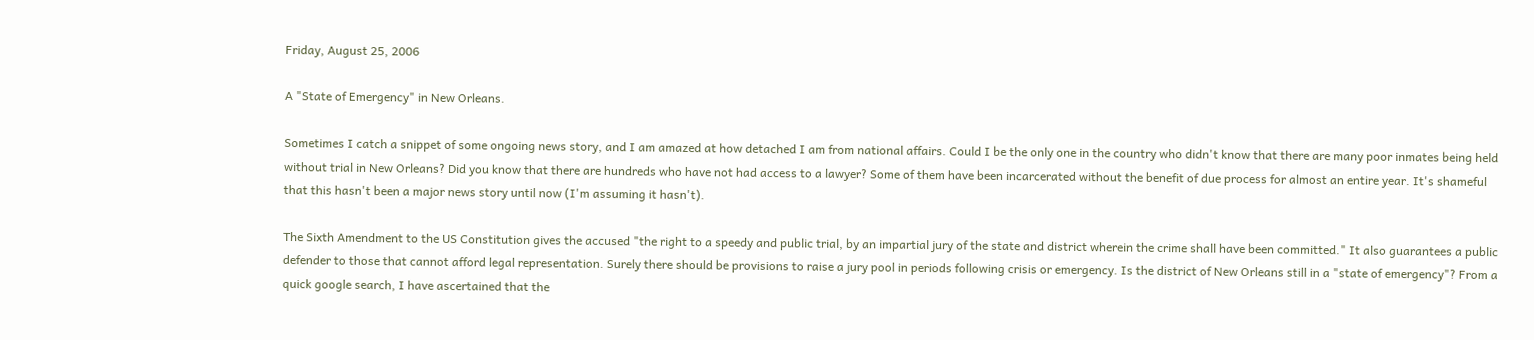Friday, August 25, 2006

A "State of Emergency" in New Orleans.

Sometimes I catch a snippet of some ongoing news story, and I am amazed at how detached I am from national affairs. Could I be the only one in the country who didn't know that there are many poor inmates being held without trial in New Orleans? Did you know that there are hundreds who have not had access to a lawyer? Some of them have been incarcerated without the benefit of due process for almost an entire year. It's shameful that this hasn't been a major news story until now (I'm assuming it hasn't).

The Sixth Amendment to the US Constitution gives the accused "the right to a speedy and public trial, by an impartial jury of the state and district wherein the crime shall have been committed." It also guarantees a public defender to those that cannot afford legal representation. Surely there should be provisions to raise a jury pool in periods following crisis or emergency. Is the district of New Orleans still in a "state of emergency"? From a quick google search, I have ascertained that the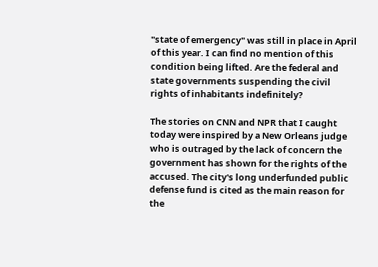"state of emergency" was still in place in April of this year. I can find no mention of this condition being lifted. Are the federal and state governments suspending the civil rights of inhabitants indefinitely?

The stories on CNN and NPR that I caught today were inspired by a New Orleans judge who is outraged by the lack of concern the government has shown for the rights of the accused. The city's long underfunded public defense fund is cited as the main reason for the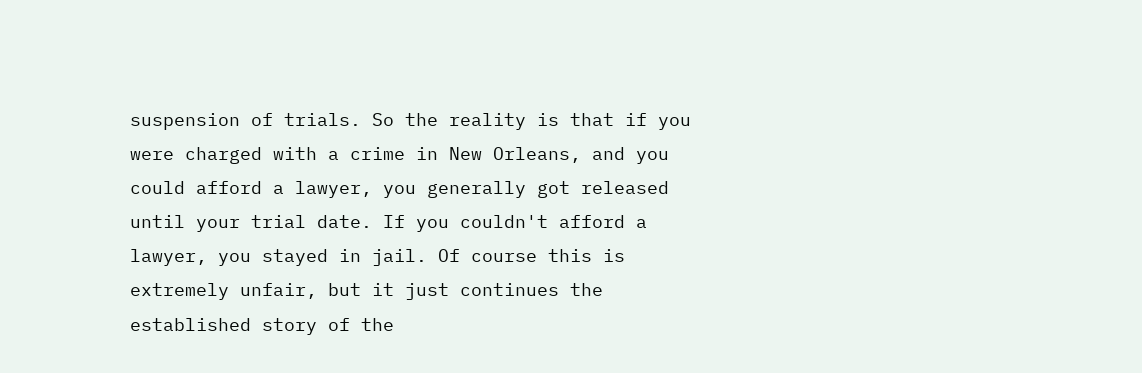suspension of trials. So the reality is that if you were charged with a crime in New Orleans, and you could afford a lawyer, you generally got released until your trial date. If you couldn't afford a lawyer, you stayed in jail. Of course this is extremely unfair, but it just continues the established story of the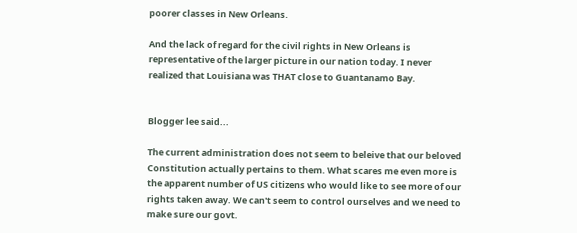poorer classes in New Orleans.

And the lack of regard for the civil rights in New Orleans is representative of the larger picture in our nation today. I never realized that Louisiana was THAT close to Guantanamo Bay.


Blogger lee said...

The current administration does not seem to beleive that our beloved Constitution actually pertains to them. What scares me even more is the apparent number of US citizens who would like to see more of our rights taken away. We can't seem to control ourselves and we need to make sure our govt.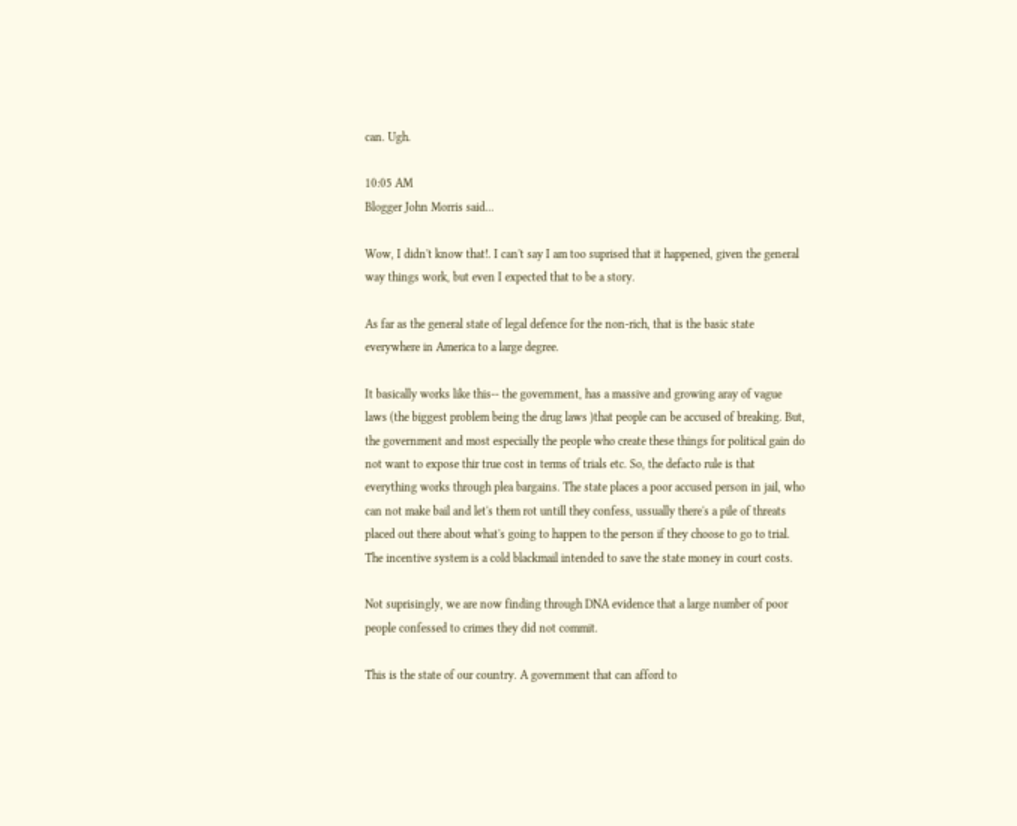can. Ugh.

10:05 AM
Blogger John Morris said...

Wow, I didn't know that!. I can't say I am too suprised that it happened, given the general way things work, but even I expected that to be a story.

As far as the general state of legal defence for the non-rich, that is the basic state everywhere in America to a large degree.

It basically works like this-- the government, has a massive and growing aray of vague laws (the biggest problem being the drug laws )that people can be accused of breaking. But, the government and most especially the people who create these things for political gain do not want to expose thir true cost in terms of trials etc. So, the defacto rule is that everything works through plea bargains. The state places a poor accused person in jail, who can not make bail and let's them rot untill they confess, ussually there's a pile of threats placed out there about what's going to happen to the person if they choose to go to trial. The incentive system is a cold blackmail intended to save the state money in court costs.

Not suprisingly, we are now finding through DNA evidence that a large number of poor people confessed to crimes they did not commit.

This is the state of our country. A government that can afford to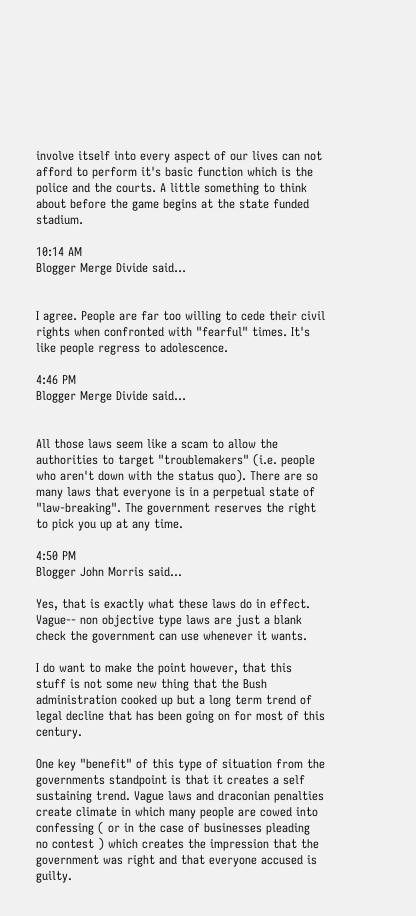involve itself into every aspect of our lives can not afford to perform it's basic function which is the police and the courts. A little something to think about before the game begins at the state funded stadium.

10:14 AM
Blogger Merge Divide said...


I agree. People are far too willing to cede their civil rights when confronted with "fearful" times. It's like people regress to adolescence.

4:46 PM
Blogger Merge Divide said...


All those laws seem like a scam to allow the authorities to target "troublemakers" (i.e. people who aren't down with the status quo). There are so many laws that everyone is in a perpetual state of "law-breaking". The government reserves the right to pick you up at any time.

4:50 PM
Blogger John Morris said...

Yes, that is exactly what these laws do in effect. Vague-- non objective type laws are just a blank check the government can use whenever it wants.

I do want to make the point however, that this stuff is not some new thing that the Bush administration cooked up but a long term trend of legal decline that has been going on for most of this century.

One key "benefit" of this type of situation from the governments standpoint is that it creates a self sustaining trend. Vague laws and draconian penalties create climate in which many people are cowed into confessing ( or in the case of businesses pleading no contest ) which creates the impression that the government was right and that everyone accused is guilty.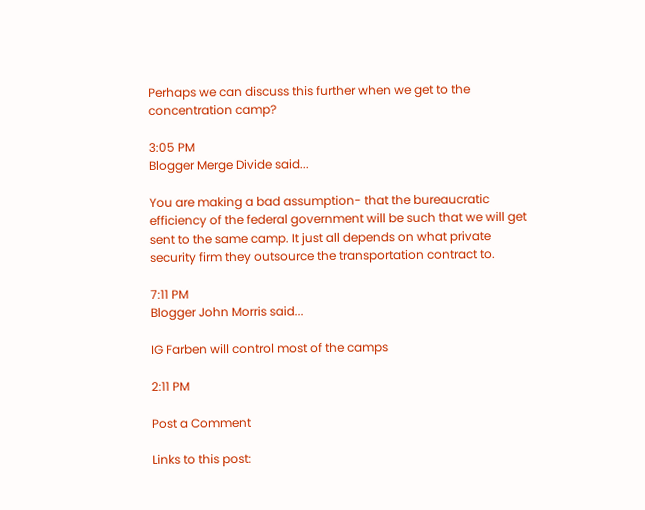Perhaps we can discuss this further when we get to the concentration camp?

3:05 PM
Blogger Merge Divide said...

You are making a bad assumption- that the bureaucratic efficiency of the federal government will be such that we will get sent to the same camp. It just all depends on what private security firm they outsource the transportation contract to.

7:11 PM
Blogger John Morris said...

IG Farben will control most of the camps

2:11 PM

Post a Comment

Links to this post: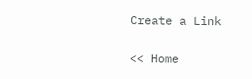Create a Link

<< Home